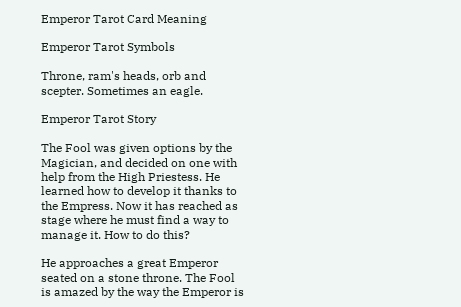Emperor Tarot Card Meaning

Emperor Tarot Symbols

Throne, ram's heads, orb and scepter. Sometimes an eagle.

Emperor Tarot Story

The Fool was given options by the Magician, and decided on one with help from the High Priestess. He learned how to develop it thanks to the Empress. Now it has reached as stage where he must find a way to manage it. How to do this?

He approaches a great Emperor seated on a stone throne. The Fool is amazed by the way the Emperor is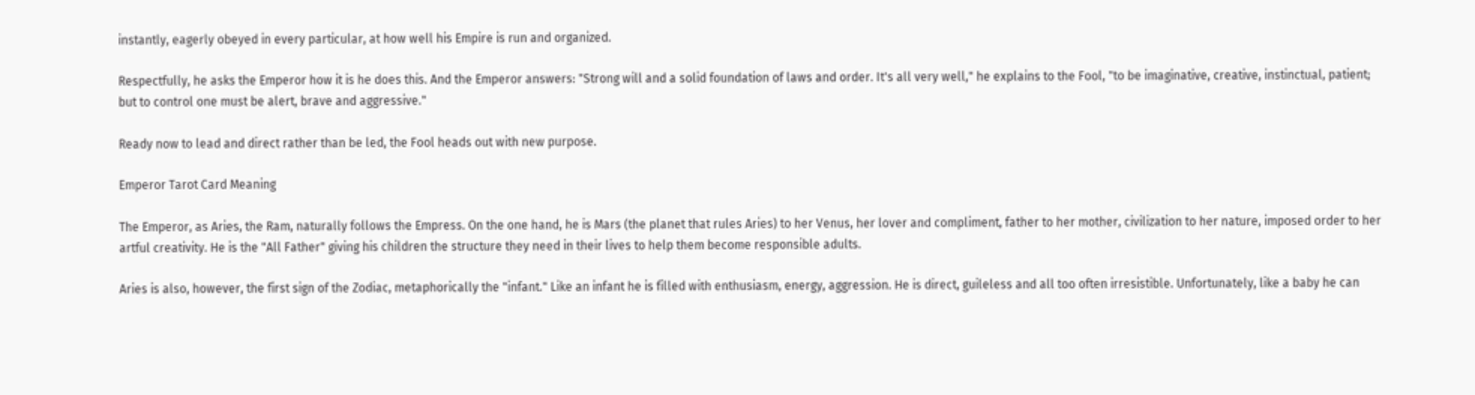instantly, eagerly obeyed in every particular, at how well his Empire is run and organized.

Respectfully, he asks the Emperor how it is he does this. And the Emperor answers: "Strong will and a solid foundation of laws and order. It's all very well," he explains to the Fool, "to be imaginative, creative, instinctual, patient; but to control one must be alert, brave and aggressive."

Ready now to lead and direct rather than be led, the Fool heads out with new purpose.

Emperor Tarot Card Meaning

The Emperor, as Aries, the Ram, naturally follows the Empress. On the one hand, he is Mars (the planet that rules Aries) to her Venus, her lover and compliment, father to her mother, civilization to her nature, imposed order to her artful creativity. He is the "All Father" giving his children the structure they need in their lives to help them become responsible adults.

Aries is also, however, the first sign of the Zodiac, metaphorically the "infant." Like an infant he is filled with enthusiasm, energy, aggression. He is direct, guileless and all too often irresistible. Unfortunately, like a baby he can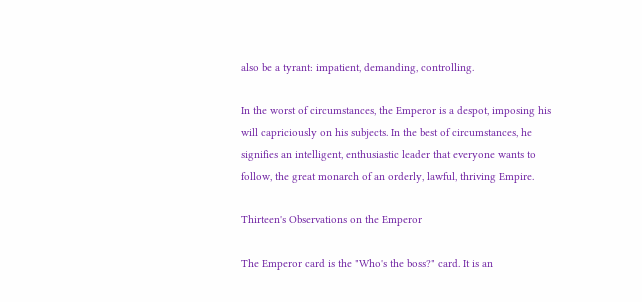also be a tyrant: impatient, demanding, controlling.

In the worst of circumstances, the Emperor is a despot, imposing his will capriciously on his subjects. In the best of circumstances, he signifies an intelligent, enthusiastic leader that everyone wants to follow, the great monarch of an orderly, lawful, thriving Empire.

Thirteen's Observations on the Emperor

The Emperor card is the "Who's the boss?" card. It is an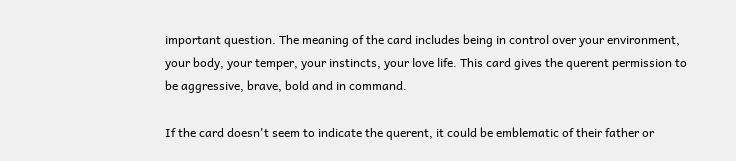important question. The meaning of the card includes being in control over your environment, your body, your temper, your instincts, your love life. This card gives the querent permission to be aggressive, brave, bold and in command.

If the card doesn't seem to indicate the querent, it could be emblematic of their father or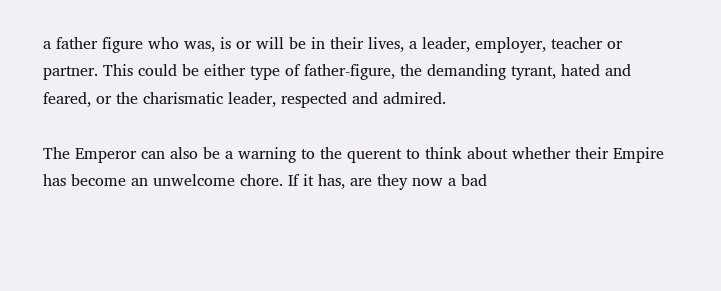a father figure who was, is or will be in their lives, a leader, employer, teacher or partner. This could be either type of father-figure, the demanding tyrant, hated and feared, or the charismatic leader, respected and admired.

The Emperor can also be a warning to the querent to think about whether their Empire has become an unwelcome chore. If it has, are they now a bad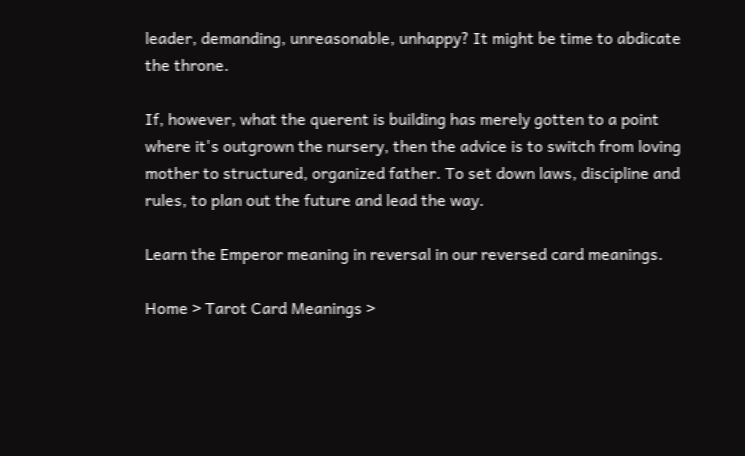leader, demanding, unreasonable, unhappy? It might be time to abdicate the throne.

If, however, what the querent is building has merely gotten to a point where it's outgrown the nursery, then the advice is to switch from loving mother to structured, organized father. To set down laws, discipline and rules, to plan out the future and lead the way.

Learn the Emperor meaning in reversal in our reversed card meanings.

Home > Tarot Card Meanings >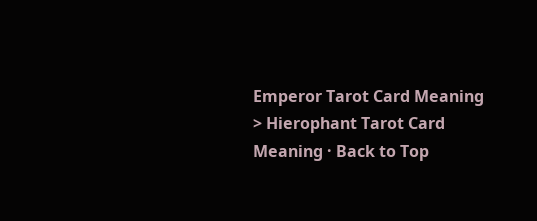Emperor Tarot Card Meaning > Hierophant Tarot Card Meaning · Back to Top